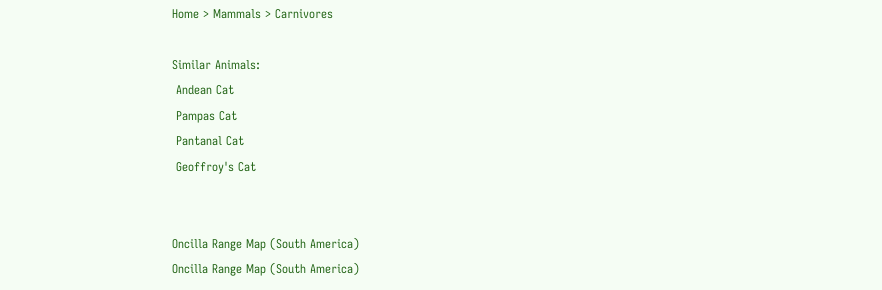Home > Mammals > Carnivores

Similar Animals:
 Andean Cat
 Pampas Cat
 Pantanal Cat
 Geoffroy's Cat


Oncilla Range Map (South America)
Oncilla Range Map (South America)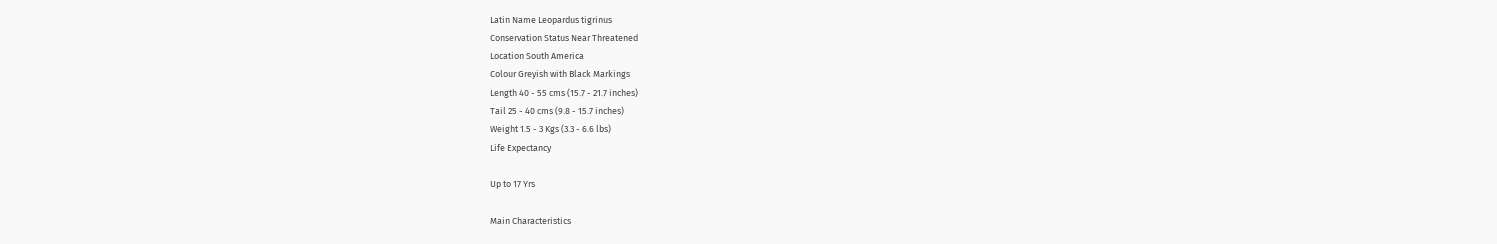Latin Name Leopardus tigrinus
Conservation Status Near Threatened
Location South America
Colour Greyish with Black Markings
Length 40 - 55 cms (15.7 - 21.7 inches)
Tail 25 - 40 cms (9.8 - 15.7 inches)
Weight 1.5 - 3 Kgs (3.3 - 6.6 lbs)
Life Expectancy

Up to 17 Yrs

Main Characteristics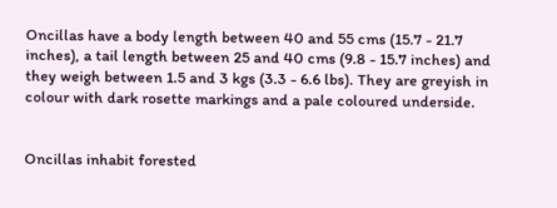Oncillas have a body length between 40 and 55 cms (15.7 - 21.7 inches), a tail length between 25 and 40 cms (9.8 - 15.7 inches) and they weigh between 1.5 and 3 kgs (3.3 - 6.6 lbs). They are greyish in colour with dark rosette markings and a pale coloured underside.


Oncillas inhabit forested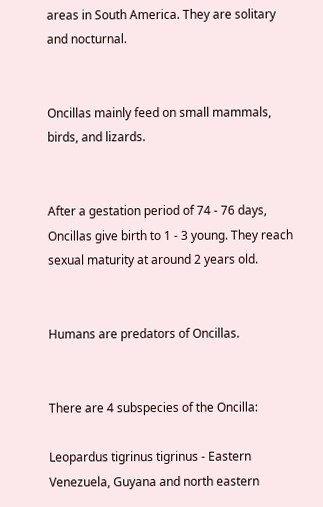areas in South America. They are solitary and nocturnal.


Oncillas mainly feed on small mammals, birds, and lizards.


After a gestation period of 74 - 76 days, Oncillas give birth to 1 - 3 young. They reach sexual maturity at around 2 years old.


Humans are predators of Oncillas.


There are 4 subspecies of the Oncilla:

Leopardus tigrinus tigrinus - Eastern Venezuela, Guyana and north eastern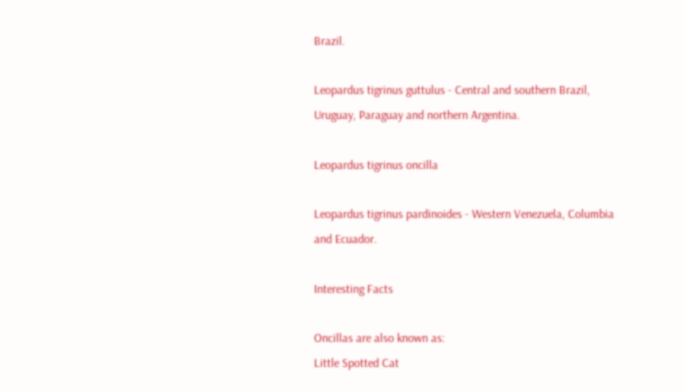Brazil.

Leopardus tigrinus guttulus - Central and southern Brazil, Uruguay, Paraguay and northern Argentina.

Leopardus tigrinus oncilla

Leopardus tigrinus pardinoides - Western Venezuela, Columbia and Ecuador.

Interesting Facts

Oncillas are also known as:
Little Spotted Cat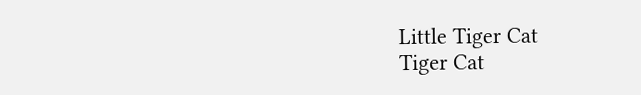Little Tiger Cat
Tiger Cat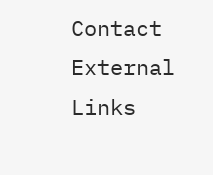Contact         External Links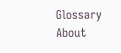Glossary         About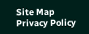Site Map         Privacy Policy